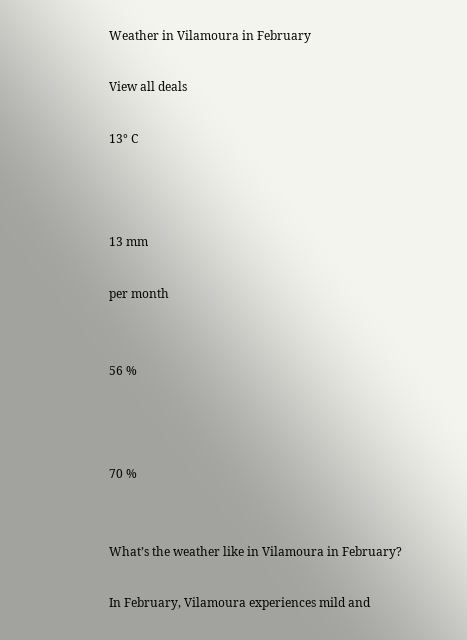Weather in Vilamoura in February

View all deals

13° C



13 mm

per month


56 %



70 %


What’s the weather like in Vilamoura in February?

In February, Vilamoura experiences mild and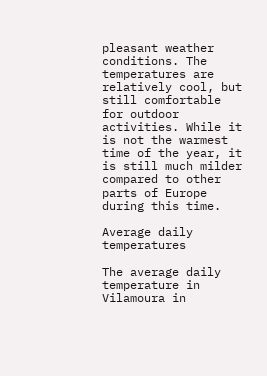pleasant weather conditions. The temperatures are relatively cool, but still comfortable for outdoor activities. While it is not the warmest time of the year, it is still much milder compared to other parts of Europe during this time.

Average daily temperatures

The average daily temperature in Vilamoura in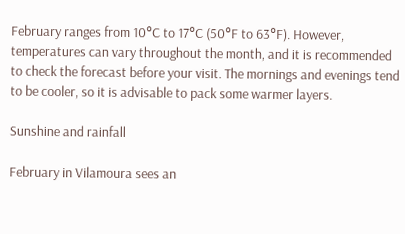February ranges from 10°C to 17°C (50°F to 63°F). However, temperatures can vary throughout the month, and it is recommended to check the forecast before your visit. The mornings and evenings tend to be cooler, so it is advisable to pack some warmer layers.

Sunshine and rainfall

February in Vilamoura sees an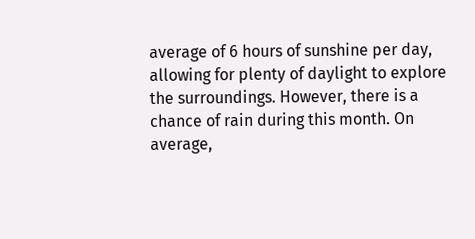average of 6 hours of sunshine per day, allowing for plenty of daylight to explore the surroundings. However, there is a chance of rain during this month. On average,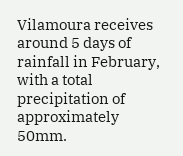Vilamoura receives around 5 days of rainfall in February, with a total precipitation of approximately 50mm.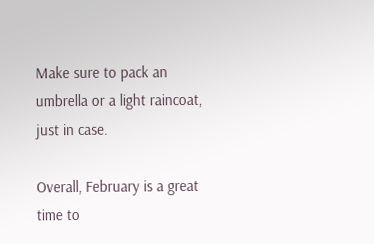Make sure to pack an umbrella or a light raincoat, just in case.

Overall, February is a great time to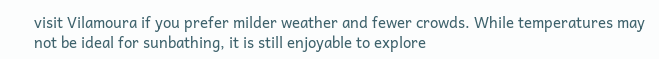visit Vilamoura if you prefer milder weather and fewer crowds. While temperatures may not be ideal for sunbathing, it is still enjoyable to explore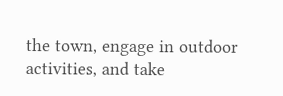the town, engage in outdoor activities, and take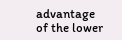advantage of the lower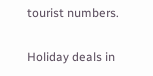tourist numbers.

Holiday deals in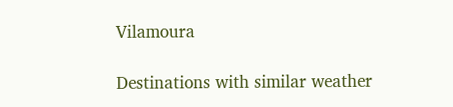Vilamoura

Destinations with similar weather